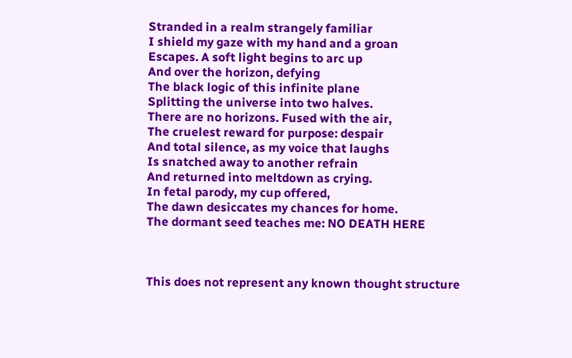Stranded in a realm strangely familiar
I shield my gaze with my hand and a groan
Escapes. A soft light begins to arc up
And over the horizon, defying
The black logic of this infinite plane
Splitting the universe into two halves.
There are no horizons. Fused with the air,
The cruelest reward for purpose: despair
And total silence, as my voice that laughs
Is snatched away to another refrain
And returned into meltdown as crying.
In fetal parody, my cup offered,
The dawn desiccates my chances for home.
The dormant seed teaches me: NO DEATH HERE



This does not represent any known thought structure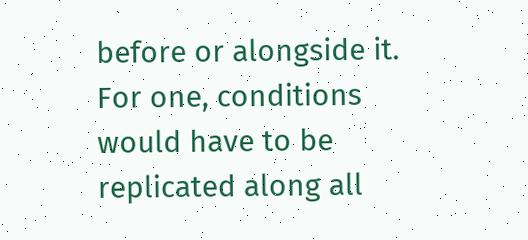before or alongside it. For one, conditions
would have to be replicated along all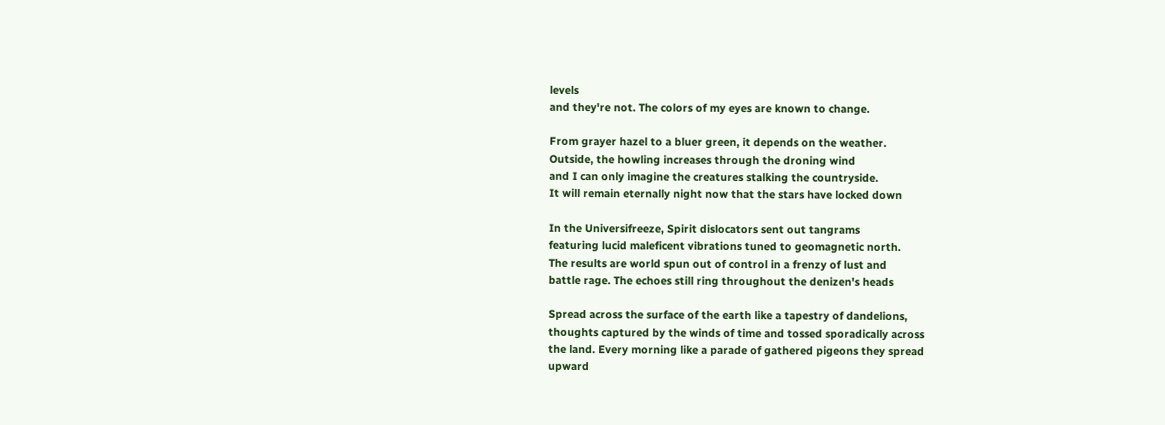levels
and they're not. The colors of my eyes are known to change.

From grayer hazel to a bluer green, it depends on the weather.
Outside, the howling increases through the droning wind
and I can only imagine the creatures stalking the countryside.
It will remain eternally night now that the stars have locked down

In the Universifreeze, Spirit dislocators sent out tangrams
featuring lucid maleficent vibrations tuned to geomagnetic north.
The results are world spun out of control in a frenzy of lust and
battle rage. The echoes still ring throughout the denizen's heads

Spread across the surface of the earth like a tapestry of dandelions,
thoughts captured by the winds of time and tossed sporadically across
the land. Every morning like a parade of gathered pigeons they spread
upward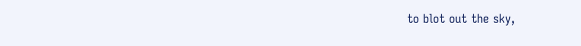to blot out the sky,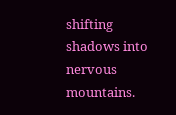shifting shadows into nervous mountains.